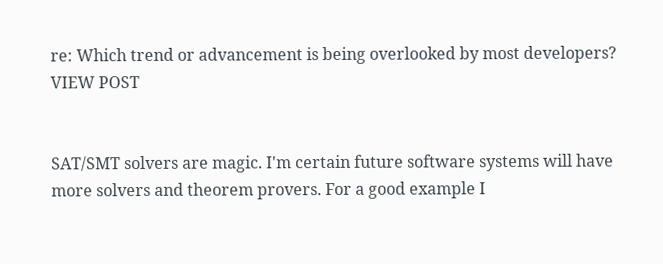re: Which trend or advancement is being overlooked by most developers? VIEW POST


SAT/SMT solvers are magic. I'm certain future software systems will have more solvers and theorem provers. For a good example I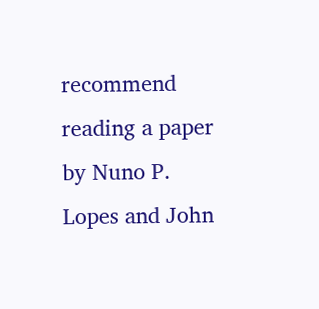recommend reading a paper by Nuno P. Lopes and John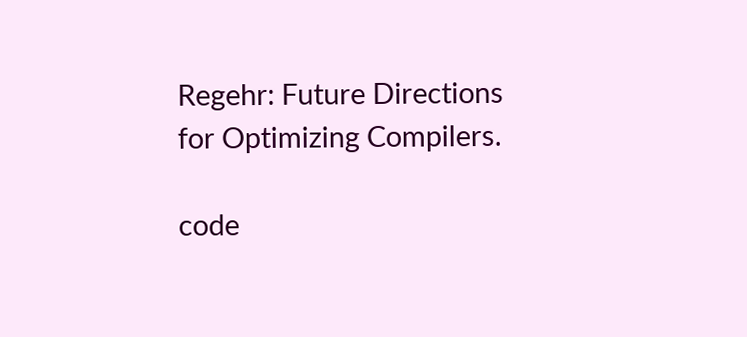Regehr: Future Directions for Optimizing Compilers.

code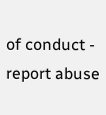of conduct - report abuse